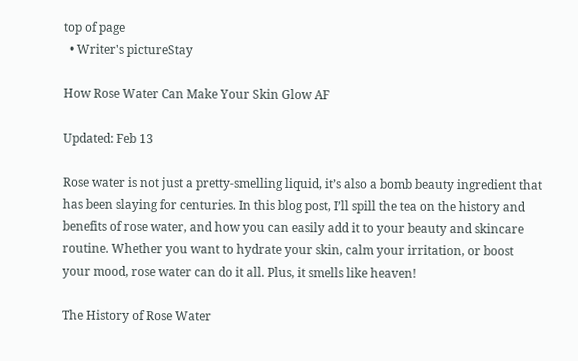top of page
  • Writer's pictureStay

How Rose Water Can Make Your Skin Glow AF

Updated: Feb 13

Rose water is not just a pretty-smelling liquid, it’s also a bomb beauty ingredient that has been slaying for centuries. In this blog post, I’ll spill the tea on the history and benefits of rose water, and how you can easily add it to your beauty and skincare routine. Whether you want to hydrate your skin, calm your irritation, or boost your mood, rose water can do it all. Plus, it smells like heaven!

The History of Rose Water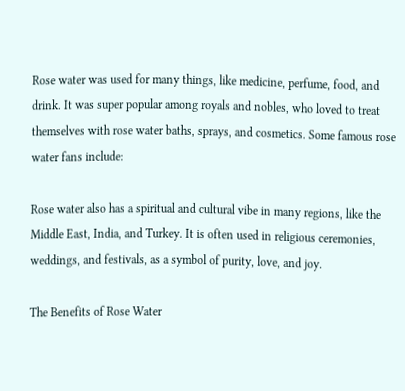Rose water was used for many things, like medicine, perfume, food, and drink. It was super popular among royals and nobles, who loved to treat themselves with rose water baths, sprays, and cosmetics. Some famous rose water fans include:

Rose water also has a spiritual and cultural vibe in many regions, like the Middle East, India, and Turkey. It is often used in religious ceremonies, weddings, and festivals, as a symbol of purity, love, and joy.

The Benefits of Rose Water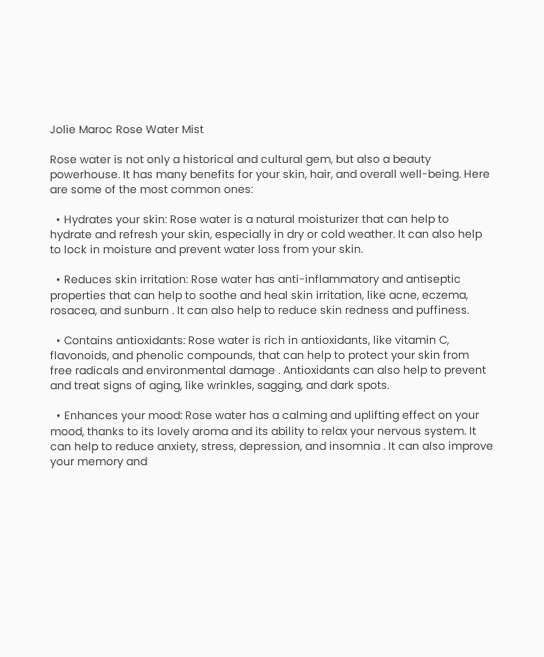Jolie Maroc Rose Water Mist

Rose water is not only a historical and cultural gem, but also a beauty powerhouse. It has many benefits for your skin, hair, and overall well-being. Here are some of the most common ones:

  • Hydrates your skin: Rose water is a natural moisturizer that can help to hydrate and refresh your skin, especially in dry or cold weather. It can also help to lock in moisture and prevent water loss from your skin.

  • Reduces skin irritation: Rose water has anti-inflammatory and antiseptic properties that can help to soothe and heal skin irritation, like acne, eczema, rosacea, and sunburn . It can also help to reduce skin redness and puffiness.

  • Contains antioxidants: Rose water is rich in antioxidants, like vitamin C, flavonoids, and phenolic compounds, that can help to protect your skin from free radicals and environmental damage . Antioxidants can also help to prevent and treat signs of aging, like wrinkles, sagging, and dark spots.

  • Enhances your mood: Rose water has a calming and uplifting effect on your mood, thanks to its lovely aroma and its ability to relax your nervous system. It can help to reduce anxiety, stress, depression, and insomnia . It can also improve your memory and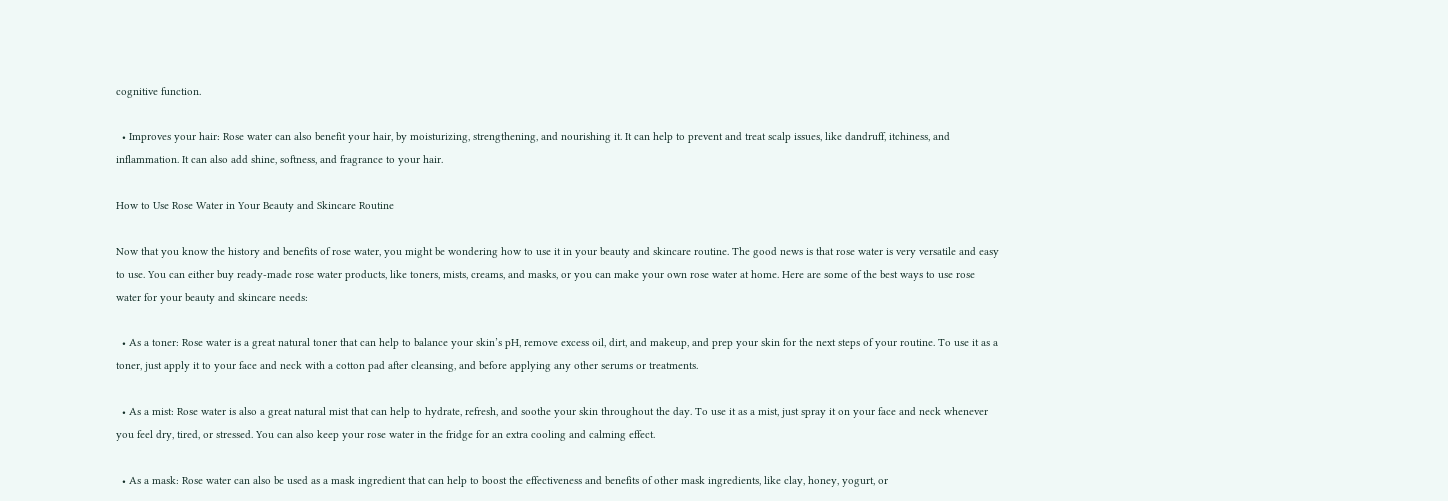cognitive function.

  • Improves your hair: Rose water can also benefit your hair, by moisturizing, strengthening, and nourishing it. It can help to prevent and treat scalp issues, like dandruff, itchiness, and inflammation. It can also add shine, softness, and fragrance to your hair.

How to Use Rose Water in Your Beauty and Skincare Routine

Now that you know the history and benefits of rose water, you might be wondering how to use it in your beauty and skincare routine. The good news is that rose water is very versatile and easy to use. You can either buy ready-made rose water products, like toners, mists, creams, and masks, or you can make your own rose water at home. Here are some of the best ways to use rose water for your beauty and skincare needs:

  • As a toner: Rose water is a great natural toner that can help to balance your skin’s pH, remove excess oil, dirt, and makeup, and prep your skin for the next steps of your routine. To use it as a toner, just apply it to your face and neck with a cotton pad after cleansing, and before applying any other serums or treatments.

  • As a mist: Rose water is also a great natural mist that can help to hydrate, refresh, and soothe your skin throughout the day. To use it as a mist, just spray it on your face and neck whenever you feel dry, tired, or stressed. You can also keep your rose water in the fridge for an extra cooling and calming effect.

  • As a mask: Rose water can also be used as a mask ingredient that can help to boost the effectiveness and benefits of other mask ingredients, like clay, honey, yogurt, or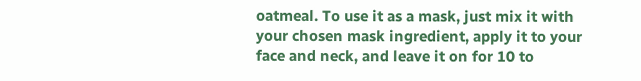oatmeal. To use it as a mask, just mix it with your chosen mask ingredient, apply it to your face and neck, and leave it on for 10 to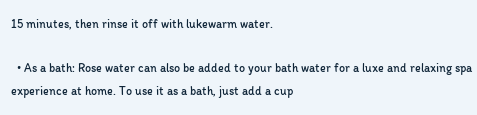15 minutes, then rinse it off with lukewarm water.

  • As a bath: Rose water can also be added to your bath water for a luxe and relaxing spa experience at home. To use it as a bath, just add a cup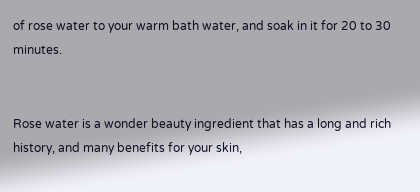of rose water to your warm bath water, and soak in it for 20 to 30 minutes.


Rose water is a wonder beauty ingredient that has a long and rich history, and many benefits for your skin,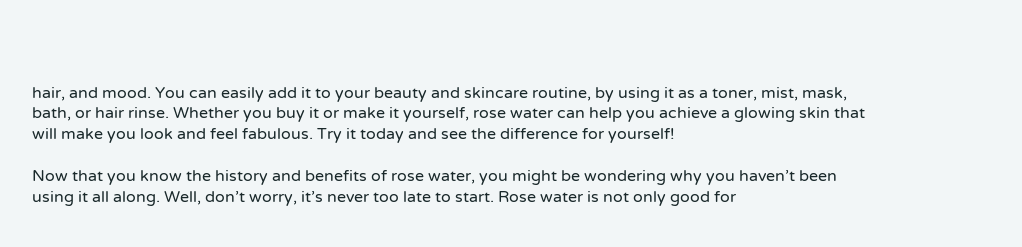hair, and mood. You can easily add it to your beauty and skincare routine, by using it as a toner, mist, mask, bath, or hair rinse. Whether you buy it or make it yourself, rose water can help you achieve a glowing skin that will make you look and feel fabulous. Try it today and see the difference for yourself!

Now that you know the history and benefits of rose water, you might be wondering why you haven’t been using it all along. Well, don’t worry, it’s never too late to start. Rose water is not only good for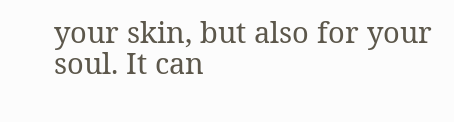your skin, but also for your soul. It can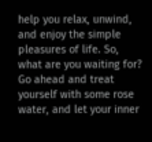help you relax, unwind, and enjoy the simple pleasures of life. So, what are you waiting for? Go ahead and treat yourself with some rose water, and let your inner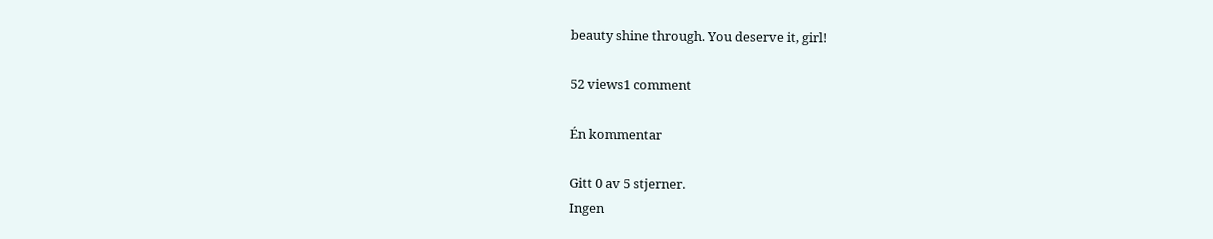beauty shine through. You deserve it, girl!

52 views1 comment

Én kommentar

Gitt 0 av 5 stjerner.
Ingen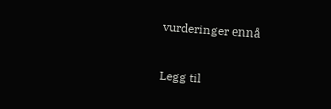vurderinger ennå

Legg til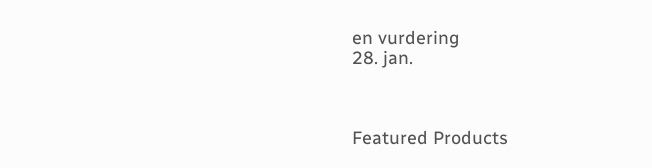en vurdering
28. jan.



Featured Products